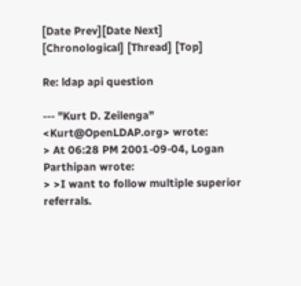[Date Prev][Date Next] [Chronological] [Thread] [Top]

Re: ldap api question

--- "Kurt D. Zeilenga" <Kurt@OpenLDAP.org> wrote:
> At 06:28 PM 2001-09-04, Logan Parthipan wrote:
> >I want to follow multiple superior referrals.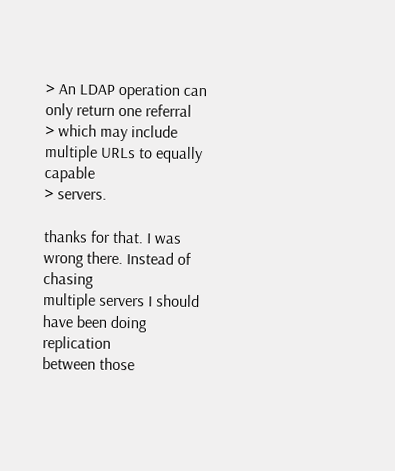> An LDAP operation can only return one referral
> which may include multiple URLs to equally capable
> servers.

thanks for that. I was wrong there. Instead of chasing
multiple servers I should have been doing replication
between those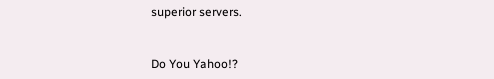superior servers.


Do You Yahoo!?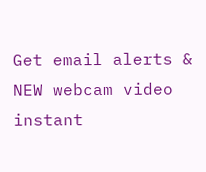Get email alerts & NEW webcam video instant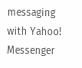messaging with Yahoo! Messenger